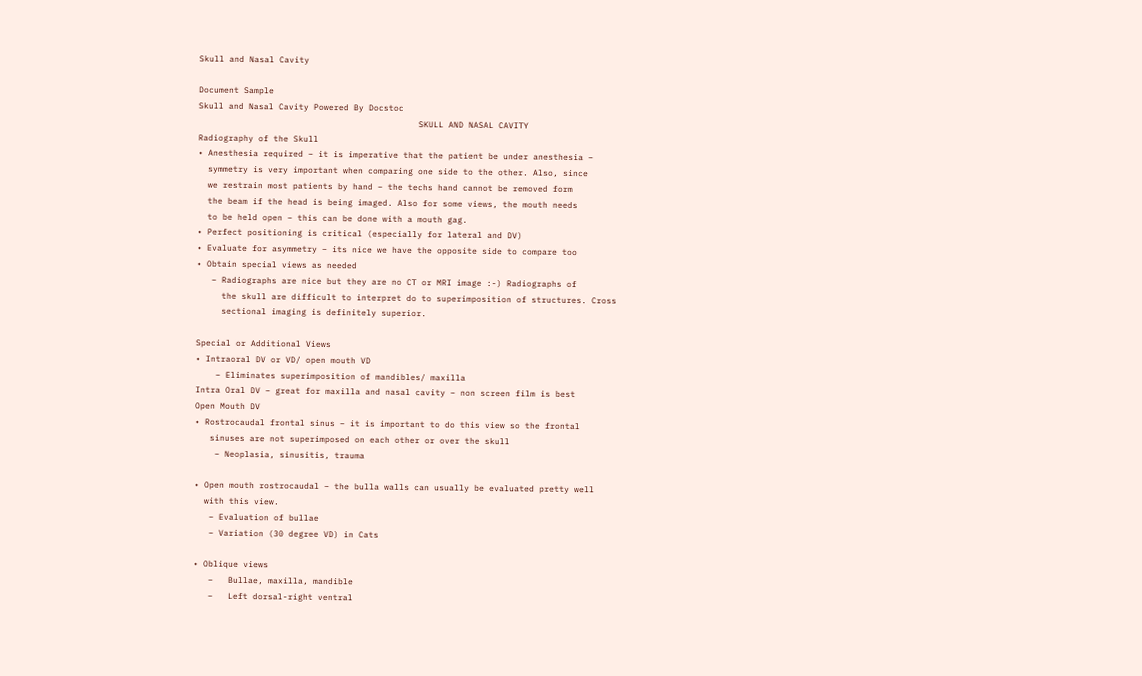Skull and Nasal Cavity

Document Sample
Skull and Nasal Cavity Powered By Docstoc
                                            SKULL AND NASAL CAVITY
Radiography of the Skull
• Anesthesia required – it is imperative that the patient be under anesthesia –
  symmetry is very important when comparing one side to the other. Also, since
  we restrain most patients by hand – the techs hand cannot be removed form
  the beam if the head is being imaged. Also for some views, the mouth needs
  to be held open – this can be done with a mouth gag.
• Perfect positioning is critical (especially for lateral and DV)
• Evaluate for asymmetry – its nice we have the opposite side to compare too
• Obtain special views as needed
   – Radiographs are nice but they are no CT or MRI image :-) Radiographs of
     the skull are difficult to interpret do to superimposition of structures. Cross
     sectional imaging is definitely superior.

Special or Additional Views
• Intraoral DV or VD/ open mouth VD
    – Eliminates superimposition of mandibles/ maxilla
Intra Oral DV – great for maxilla and nasal cavity – non screen film is best
Open Mouth DV
• Rostrocaudal frontal sinus – it is important to do this view so the frontal
   sinuses are not superimposed on each other or over the skull
    – Neoplasia, sinusitis, trauma

• Open mouth rostrocaudal – the bulla walls can usually be evaluated pretty well
  with this view.
   – Evaluation of bullae
   – Variation (30 degree VD) in Cats

• Oblique views
   –   Bullae, maxilla, mandible
   –   Left dorsal-right ventral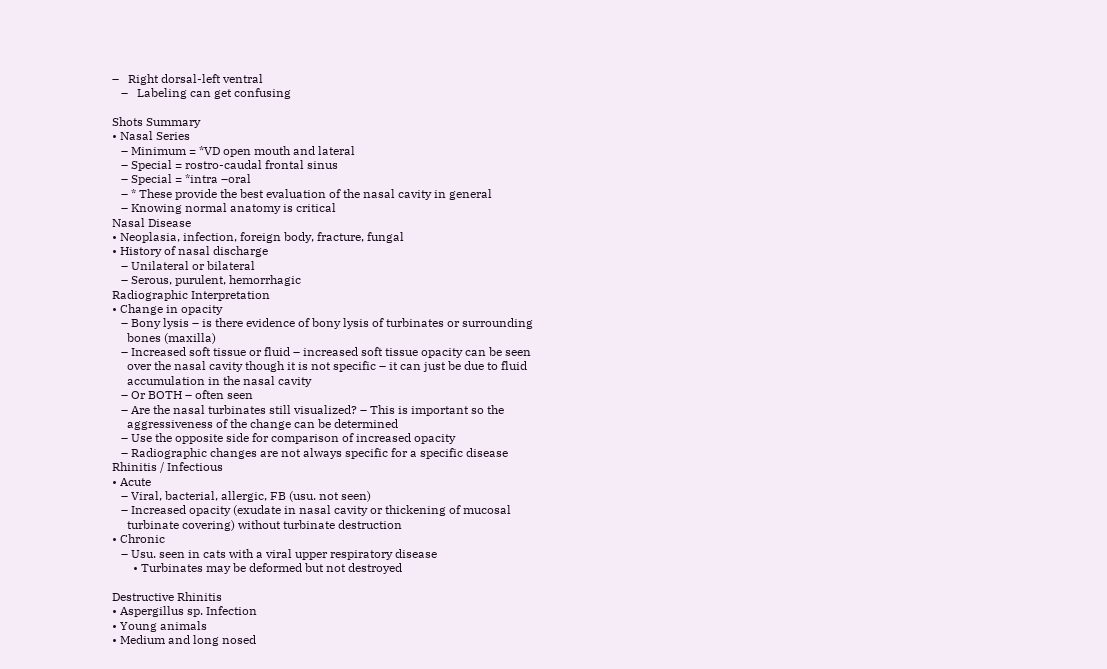–   Right dorsal-left ventral
   –   Labeling can get confusing

Shots Summary
• Nasal Series
   – Minimum = *VD open mouth and lateral
   – Special = rostro-caudal frontal sinus
   – Special = *intra –oral
   – * These provide the best evaluation of the nasal cavity in general
   – Knowing normal anatomy is critical
Nasal Disease
• Neoplasia, infection, foreign body, fracture, fungal
• History of nasal discharge
   – Unilateral or bilateral
   – Serous, purulent, hemorrhagic
Radiographic Interpretation
• Change in opacity
   – Bony lysis – is there evidence of bony lysis of turbinates or surrounding
     bones (maxilla)
   – Increased soft tissue or fluid – increased soft tissue opacity can be seen
     over the nasal cavity though it is not specific – it can just be due to fluid
     accumulation in the nasal cavity
   – Or BOTH – often seen
   – Are the nasal turbinates still visualized? – This is important so the
     aggressiveness of the change can be determined
   – Use the opposite side for comparison of increased opacity
   – Radiographic changes are not always specific for a specific disease
Rhinitis / Infectious
• Acute
   – Viral, bacterial, allergic, FB (usu. not seen)
   – Increased opacity (exudate in nasal cavity or thickening of mucosal
     turbinate covering) without turbinate destruction
• Chronic
   – Usu. seen in cats with a viral upper respiratory disease
       • Turbinates may be deformed but not destroyed

Destructive Rhinitis
• Aspergillus sp. Infection
• Young animals
• Medium and long nosed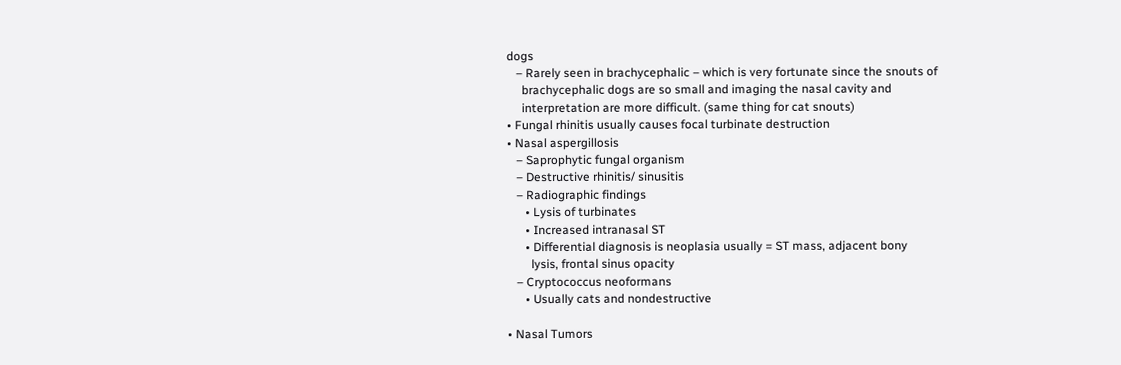dogs
   – Rarely seen in brachycephalic – which is very fortunate since the snouts of
     brachycephalic dogs are so small and imaging the nasal cavity and
     interpretation are more difficult. (same thing for cat snouts)
• Fungal rhinitis usually causes focal turbinate destruction
• Nasal aspergillosis
   – Saprophytic fungal organism
   – Destructive rhinitis/ sinusitis
   – Radiographic findings
      • Lysis of turbinates
      • Increased intranasal ST
      • Differential diagnosis is neoplasia usually = ST mass, adjacent bony
        lysis, frontal sinus opacity
   – Cryptococcus neoformans
      • Usually cats and nondestructive

• Nasal Tumors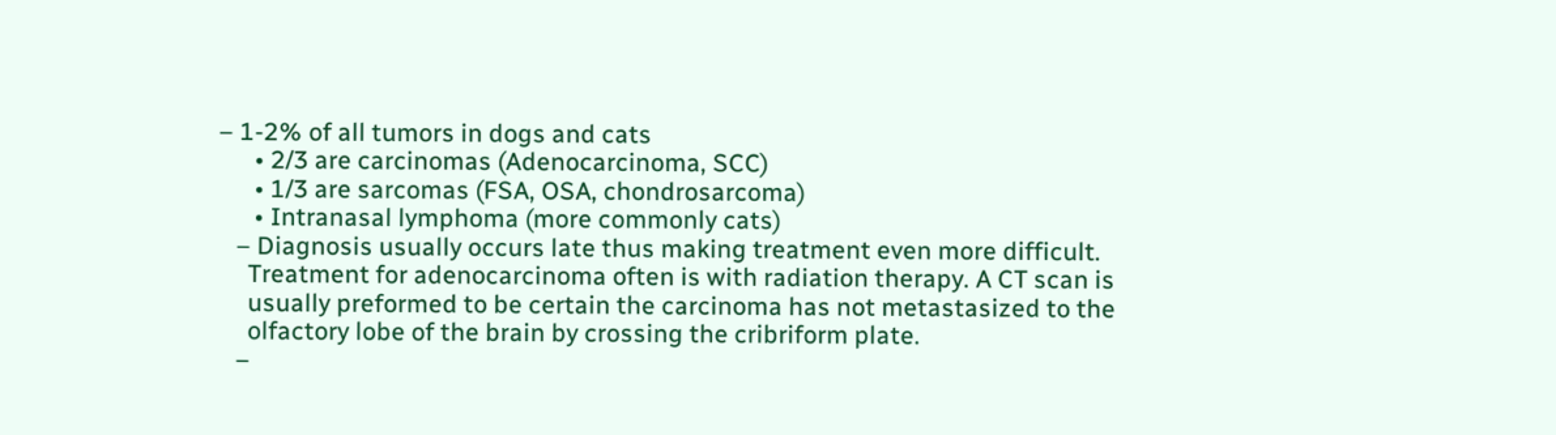– 1-2% of all tumors in dogs and cats
      • 2/3 are carcinomas (Adenocarcinoma, SCC)
      • 1/3 are sarcomas (FSA, OSA, chondrosarcoma)
      • Intranasal lymphoma (more commonly cats)
   – Diagnosis usually occurs late thus making treatment even more difficult.
     Treatment for adenocarcinoma often is with radiation therapy. A CT scan is
     usually preformed to be certain the carcinoma has not metastasized to the
     olfactory lobe of the brain by crossing the cribriform plate.
   –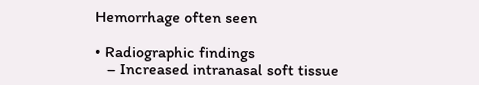Hemorrhage often seen

• Radiographic findings
   – Increased intranasal soft tissue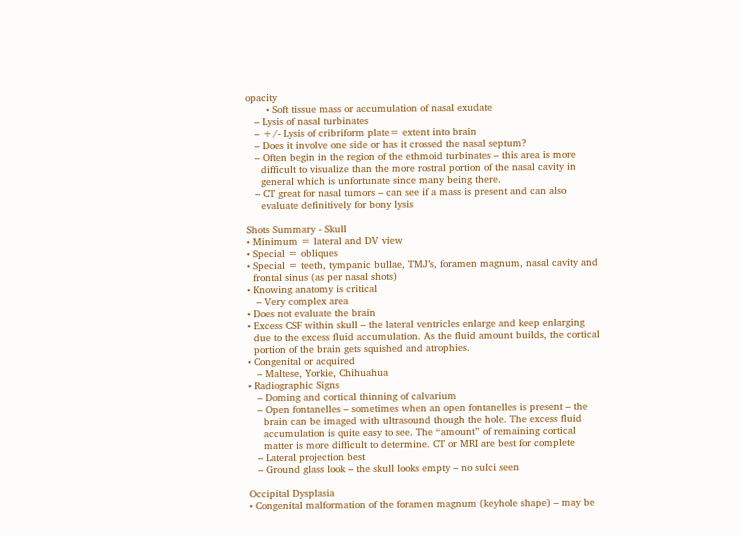opacity
       • Soft tissue mass or accumulation of nasal exudate
   – Lysis of nasal turbinates
   – +/- Lysis of cribriform plate= extent into brain
   – Does it involve one side or has it crossed the nasal septum?
   – Often begin in the region of the ethmoid turbinates – this area is more
     difficult to visualize than the more rostral portion of the nasal cavity in
     general which is unfortunate since many being there.
   – CT great for nasal tumors – can see if a mass is present and can also
     evaluate definitively for bony lysis

Shots Summary - Skull
• Minimum = lateral and DV view
• Special = obliques
• Special = teeth, tympanic bullae, TMJ’s, foramen magnum, nasal cavity and
  frontal sinus (as per nasal shots)
• Knowing anatomy is critical
   – Very complex area
• Does not evaluate the brain
• Excess CSF within skull – the lateral ventricles enlarge and keep enlarging
  due to the excess fluid accumulation. As the fluid amount builds, the cortical
  portion of the brain gets squished and atrophies.
• Congenital or acquired
   – Maltese, Yorkie, Chihuahua
• Radiographic Signs
   – Doming and cortical thinning of calvarium
   – Open fontanelles – sometimes when an open fontanelles is present – the
     brain can be imaged with ultrasound though the hole. The excess fluid
     accumulation is quite easy to see. The “amount” of remaining cortical
     matter is more difficult to determine. CT or MRI are best for complete
   – Lateral projection best
   – Ground glass look – the skull looks empty – no sulci seen

Occipital Dysplasia
• Congenital malformation of the foramen magnum (keyhole shape) – may be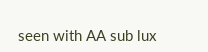seen with AA sub lux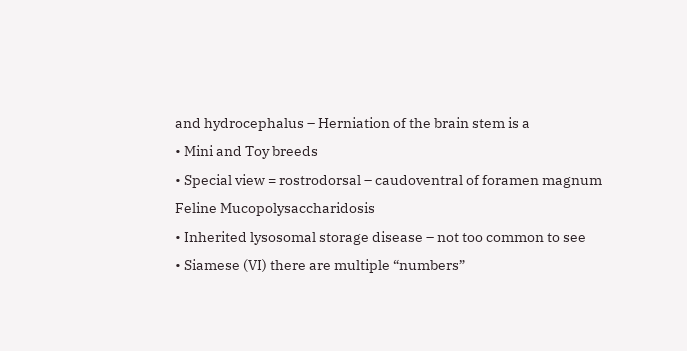and hydrocephalus – Herniation of the brain stem is a
• Mini and Toy breeds
• Special view = rostrodorsal – caudoventral of foramen magnum
Feline Mucopolysaccharidosis
• Inherited lysosomal storage disease – not too common to see
• Siamese (VI) there are multiple “numbers”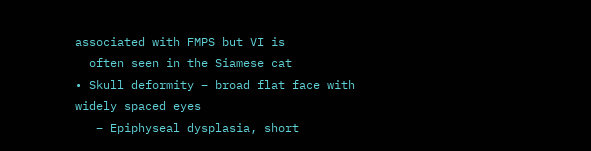associated with FMPS but VI is
  often seen in the Siamese cat
• Skull deformity – broad flat face with widely spaced eyes
   – Epiphyseal dysplasia, short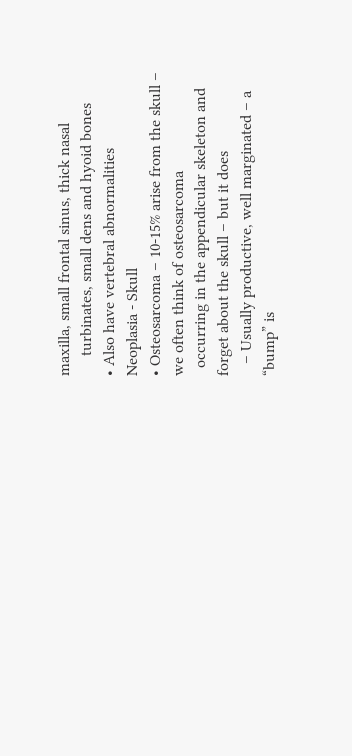maxilla, small frontal sinus, thick nasal
     turbinates, small dens and hyoid bones
• Also have vertebral abnormalities
Neoplasia - Skull
• Osteosarcoma – 10-15% arise from the skull – we often think of osteosarcoma
  occurring in the appendicular skeleton and forget about the skull – but it does
   – Usually productive, well marginated – a “bump” is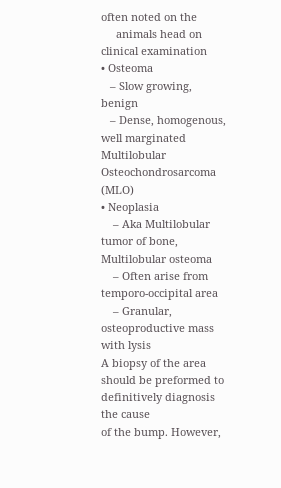often noted on the
     animals head on clinical examination
• Osteoma
   – Slow growing, benign
   – Dense, homogenous, well marginated
Multilobular Osteochondrosarcoma (MLO)
• Neoplasia
    – Aka Multilobular tumor of bone, Multilobular osteoma
    – Often arise from temporo-occipital area
    – Granular, osteoproductive mass with lysis
A biopsy of the area should be preformed to definitively diagnosis the cause
of the bump. However,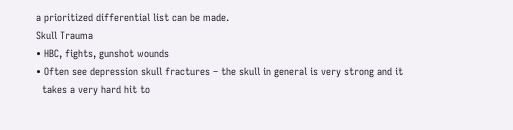a prioritized differential list can be made.
Skull Trauma
• HBC, fights, gunshot wounds
• Often see depression skull fractures – the skull in general is very strong and it
  takes a very hard hit to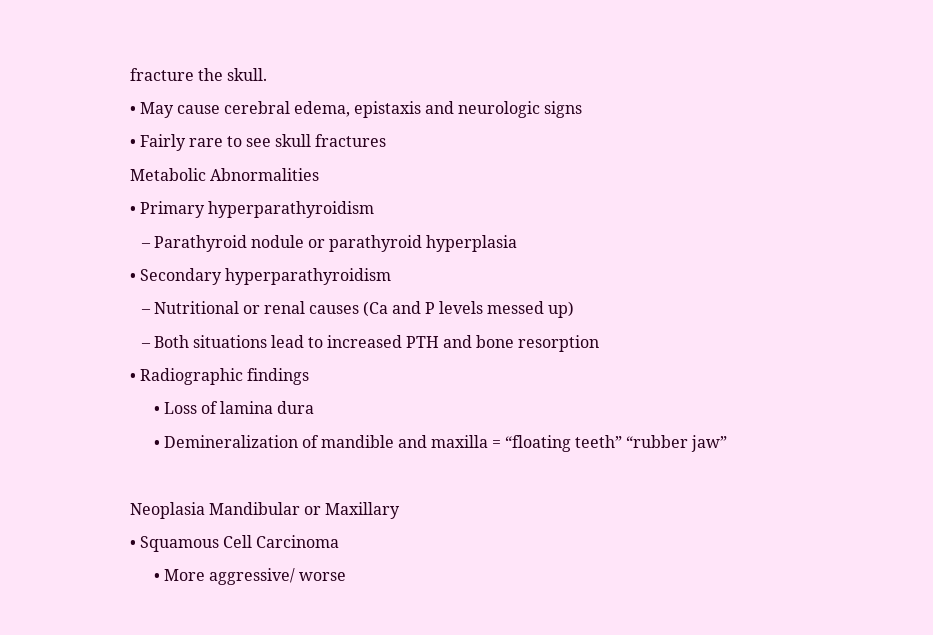fracture the skull.
• May cause cerebral edema, epistaxis and neurologic signs
• Fairly rare to see skull fractures
Metabolic Abnormalities
• Primary hyperparathyroidism
   – Parathyroid nodule or parathyroid hyperplasia
• Secondary hyperparathyroidism
   – Nutritional or renal causes (Ca and P levels messed up)
   – Both situations lead to increased PTH and bone resorption
• Radiographic findings
      • Loss of lamina dura
      • Demineralization of mandible and maxilla = “floating teeth” “rubber jaw”

Neoplasia Mandibular or Maxillary
• Squamous Cell Carcinoma
      • More aggressive/ worse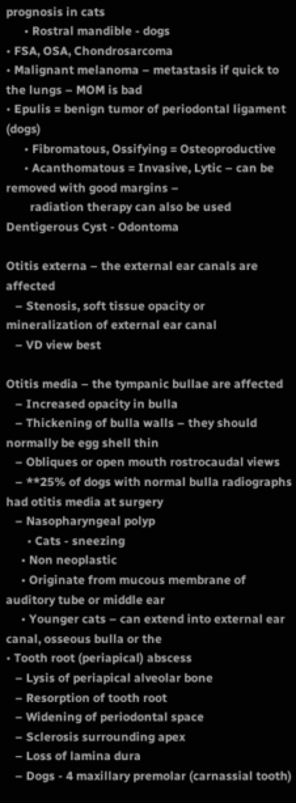prognosis in cats
      • Rostral mandible - dogs
• FSA, OSA, Chondrosarcoma
• Malignant melanoma – metastasis if quick to the lungs – MOM is bad
• Epulis = benign tumor of periodontal ligament (dogs)
      • Fibromatous, Ossifying = Osteoproductive
      • Acanthomatous = Invasive, Lytic – can be removed with good margins –
        radiation therapy can also be used
Dentigerous Cyst - Odontoma

Otitis externa – the external ear canals are affected
   – Stenosis, soft tissue opacity or mineralization of external ear canal
   – VD view best

Otitis media – the tympanic bullae are affected
   – Increased opacity in bulla
   – Thickening of bulla walls – they should normally be egg shell thin
   – Obliques or open mouth rostrocaudal views
   – **25% of dogs with normal bulla radiographs had otitis media at surgery
   – Nasopharyngeal polyp
       • Cats - sneezing
     • Non neoplastic
     • Originate from mucous membrane of auditory tube or middle ear
     • Younger cats – can extend into external ear canal, osseous bulla or the
• Tooth root (periapical) abscess
   – Lysis of periapical alveolar bone
   – Resorption of tooth root
   – Widening of periodontal space
   – Sclerosis surrounding apex
   – Loss of lamina dura
   – Dogs - 4 maxillary premolar (carnassial tooth)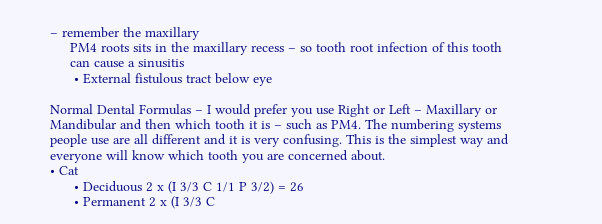– remember the maxillary
     PM4 roots sits in the maxillary recess – so tooth root infection of this tooth
     can cause a sinusitis
      • External fistulous tract below eye

Normal Dental Formulas – I would prefer you use Right or Left – Maxillary or
Mandibular and then which tooth it is – such as PM4. The numbering systems
people use are all different and it is very confusing. This is the simplest way and
everyone will know which tooth you are concerned about.
• Cat
      • Deciduous 2 x (I 3/3 C 1/1 P 3/2) = 26
      • Permanent 2 x (I 3/3 C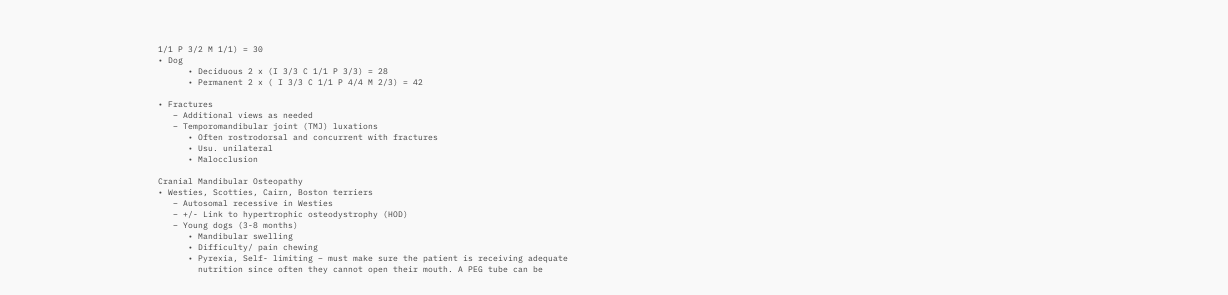1/1 P 3/2 M 1/1) = 30
• Dog
      • Deciduous 2 x (I 3/3 C 1/1 P 3/3) = 28
      • Permanent 2 x ( I 3/3 C 1/1 P 4/4 M 2/3) = 42

• Fractures
   – Additional views as needed
   – Temporomandibular joint (TMJ) luxations
      • Often rostrodorsal and concurrent with fractures
      • Usu. unilateral
      • Malocclusion

Cranial Mandibular Osteopathy
• Westies, Scotties, Cairn, Boston terriers
   – Autosomal recessive in Westies
   – +/- Link to hypertrophic osteodystrophy (HOD)
   – Young dogs (3-8 months)
      • Mandibular swelling
      • Difficulty/ pain chewing
      • Pyrexia, Self- limiting – must make sure the patient is receiving adequate
        nutrition since often they cannot open their mouth. A PEG tube can be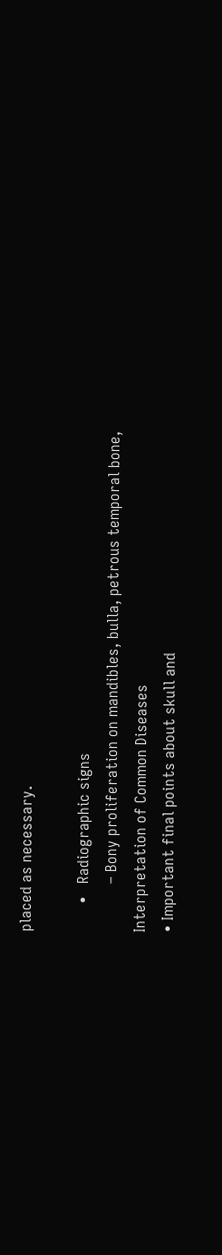placed as necessary.

       •   Radiographic signs
            – Bony proliferation on mandibles, bulla, petrous temporal bone,
Interpretation of Common Diseases
• Important final points about skull and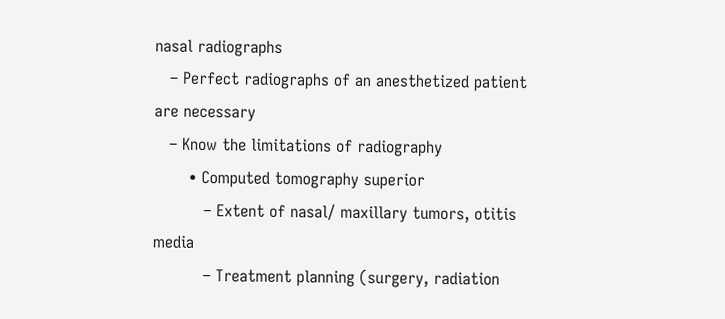nasal radiographs
   – Perfect radiographs of an anesthetized patient are necessary
   – Know the limitations of radiography
       • Computed tomography superior
          – Extent of nasal/ maxillary tumors, otitis media
          – Treatment planning (surgery, radiation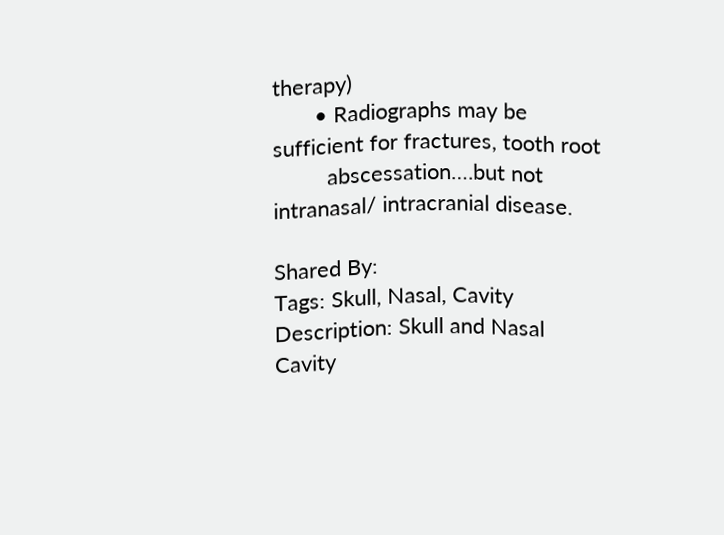therapy)
       • Radiographs may be sufficient for fractures, tooth root
         abscessation….but not intranasal/ intracranial disease.

Shared By:
Tags: Skull, Nasal, Cavity
Description: Skull and Nasal Cavity